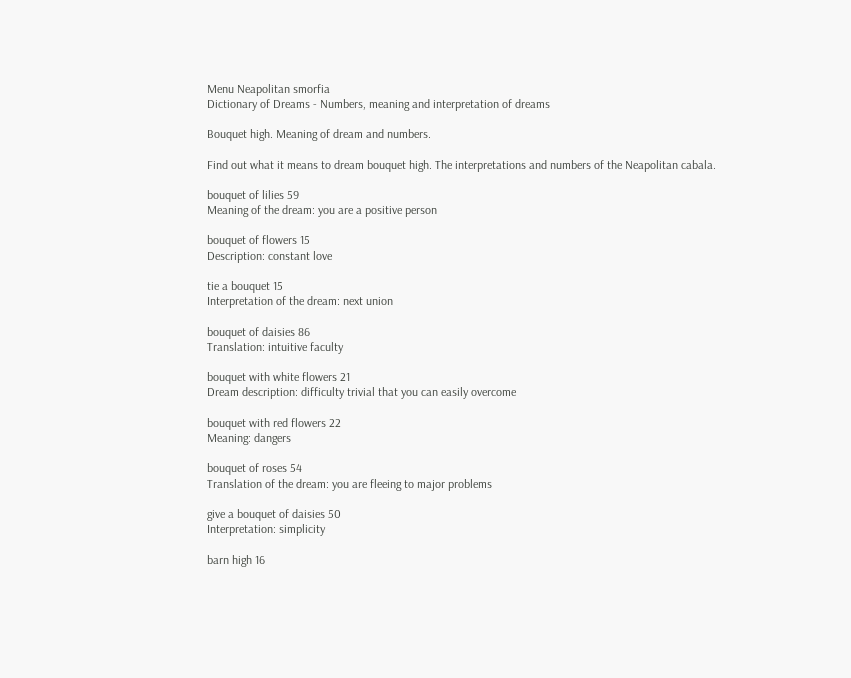Menu Neapolitan smorfia
Dictionary of Dreams - Numbers, meaning and interpretation of dreams

Bouquet high. Meaning of dream and numbers.

Find out what it means to dream bouquet high. The interpretations and numbers of the Neapolitan cabala.

bouquet of lilies 59
Meaning of the dream: you are a positive person

bouquet of flowers 15
Description: constant love

tie a bouquet 15
Interpretation of the dream: next union

bouquet of daisies 86
Translation: intuitive faculty

bouquet with white flowers 21
Dream description: difficulty trivial that you can easily overcome

bouquet with red flowers 22
Meaning: dangers

bouquet of roses 54
Translation of the dream: you are fleeing to major problems

give a bouquet of daisies 50
Interpretation: simplicity

barn high 16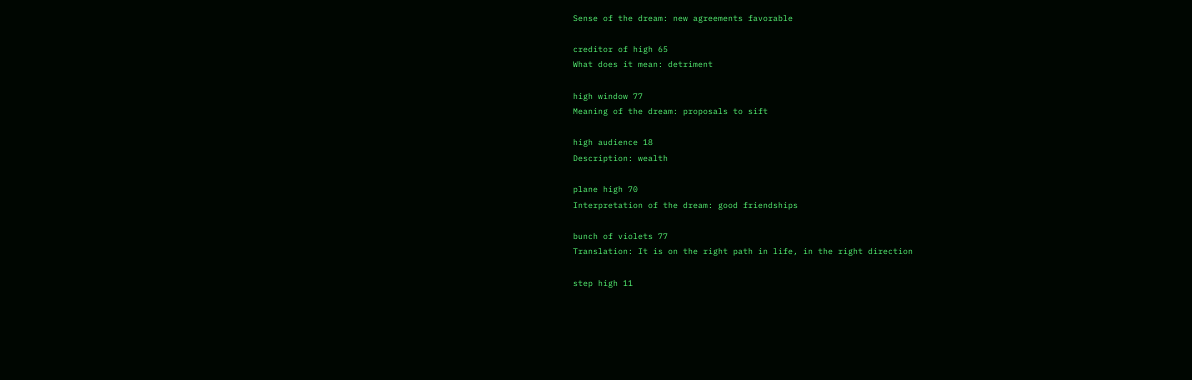Sense of the dream: new agreements favorable

creditor of high 65
What does it mean: detriment

high window 77
Meaning of the dream: proposals to sift

high audience 18
Description: wealth

plane high 70
Interpretation of the dream: good friendships

bunch of violets 77
Translation: It is on the right path in life, in the right direction

step high 11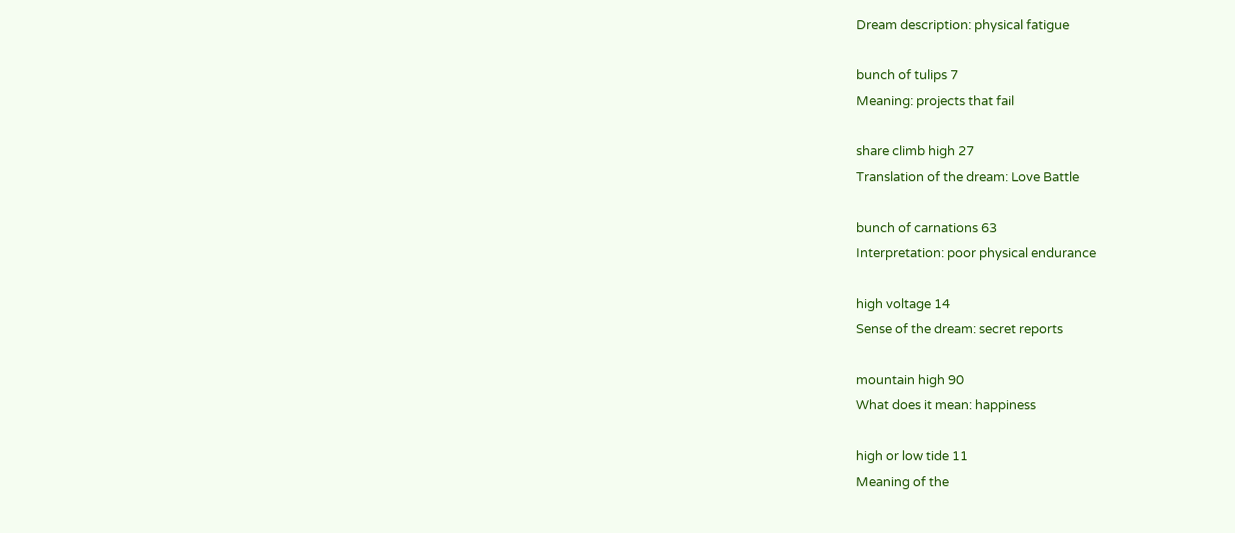Dream description: physical fatigue

bunch of tulips 7
Meaning: projects that fail

share climb high 27
Translation of the dream: Love Battle

bunch of carnations 63
Interpretation: poor physical endurance

high voltage 14
Sense of the dream: secret reports

mountain high 90
What does it mean: happiness

high or low tide 11
Meaning of the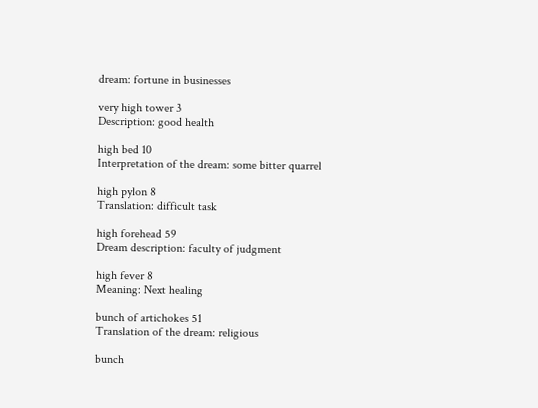dream: fortune in businesses

very high tower 3
Description: good health

high bed 10
Interpretation of the dream: some bitter quarrel

high pylon 8
Translation: difficult task

high forehead 59
Dream description: faculty of judgment

high fever 8
Meaning: Next healing

bunch of artichokes 51
Translation of the dream: religious

bunch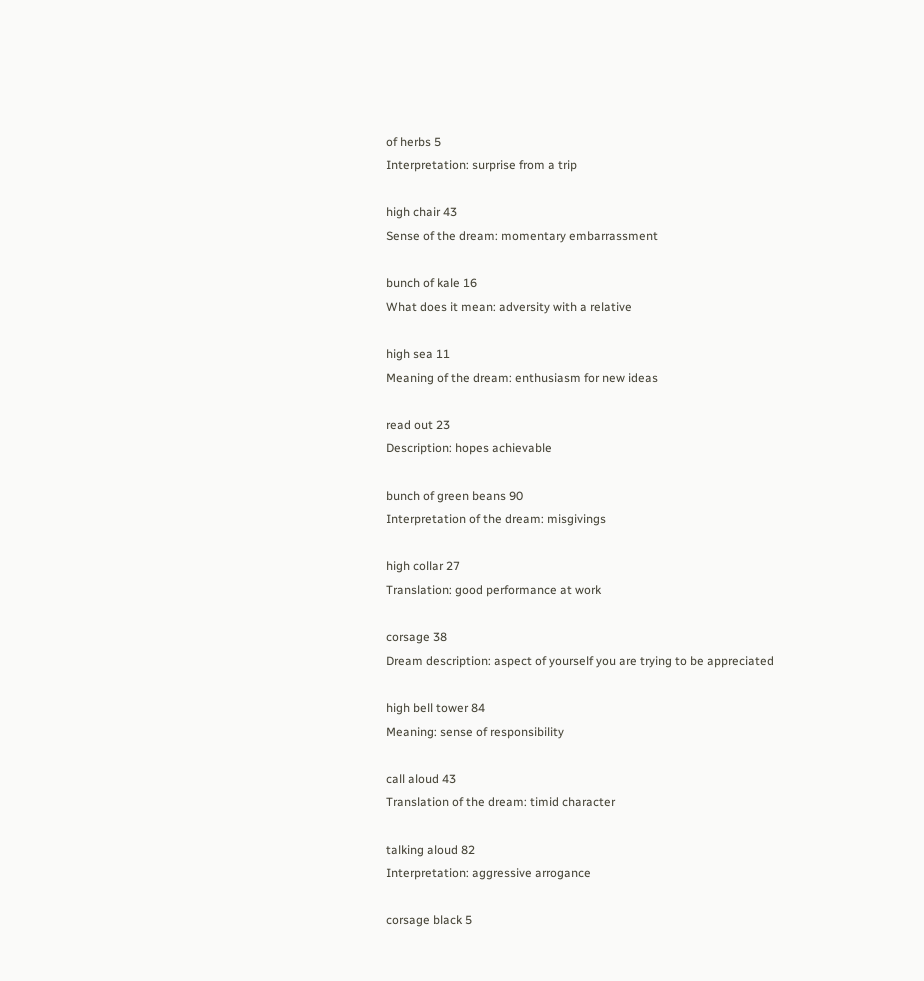of herbs 5
Interpretation: surprise from a trip

high chair 43
Sense of the dream: momentary embarrassment

bunch of kale 16
What does it mean: adversity with a relative

high sea 11
Meaning of the dream: enthusiasm for new ideas

read out 23
Description: hopes achievable

bunch of green beans 90
Interpretation of the dream: misgivings

high collar 27
Translation: good performance at work

corsage 38
Dream description: aspect of yourself you are trying to be appreciated

high bell tower 84
Meaning: sense of responsibility

call aloud 43
Translation of the dream: timid character

talking aloud 82
Interpretation: aggressive arrogance

corsage black 5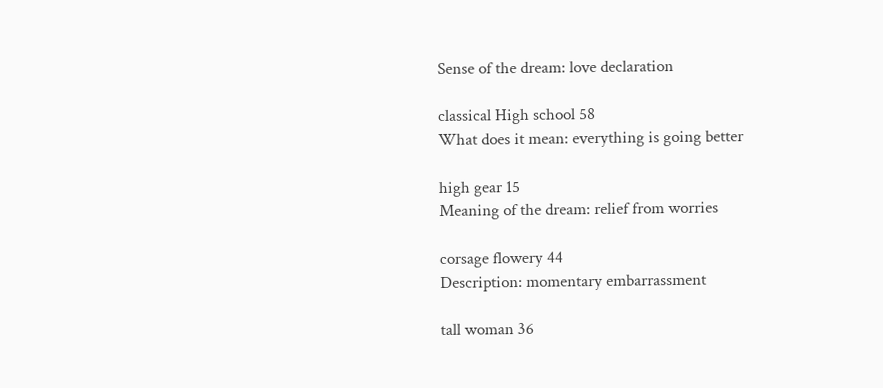Sense of the dream: love declaration

classical High school 58
What does it mean: everything is going better

high gear 15
Meaning of the dream: relief from worries

corsage flowery 44
Description: momentary embarrassment

tall woman 36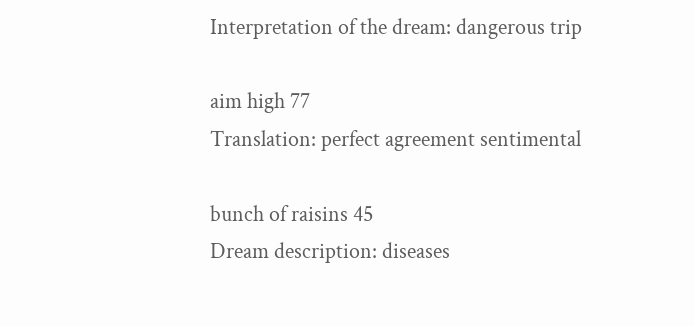Interpretation of the dream: dangerous trip

aim high 77
Translation: perfect agreement sentimental

bunch of raisins 45
Dream description: diseases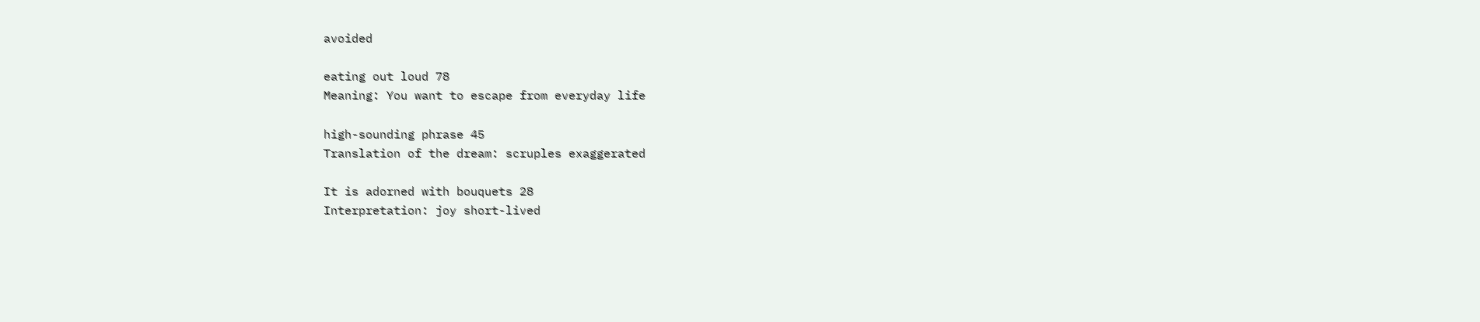avoided

eating out loud 78
Meaning: You want to escape from everyday life

high-sounding phrase 45
Translation of the dream: scruples exaggerated

It is adorned with bouquets 28
Interpretation: joy short-lived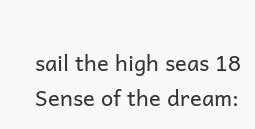sail the high seas 18
Sense of the dream: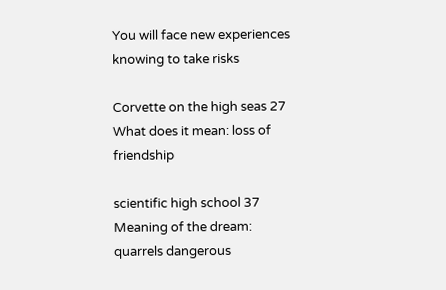You will face new experiences knowing to take risks

Corvette on the high seas 27
What does it mean: loss of friendship

scientific high school 37
Meaning of the dream: quarrels dangerous